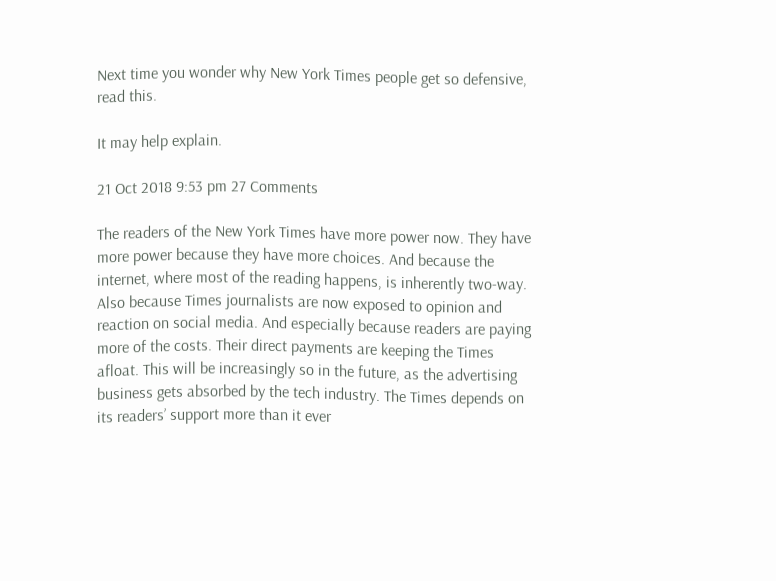Next time you wonder why New York Times people get so defensive, read this.

It may help explain.

21 Oct 2018 9:53 pm 27 Comments

The readers of the New York Times have more power now. They have more power because they have more choices. And because the internet, where most of the reading happens, is inherently two-way. Also because Times journalists are now exposed to opinion and reaction on social media. And especially because readers are paying more of the costs. Their direct payments are keeping the Times afloat. This will be increasingly so in the future, as the advertising business gets absorbed by the tech industry. The Times depends on its readers’ support more than it ever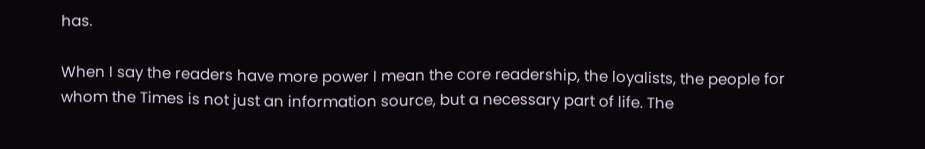has.

When I say the readers have more power I mean the core readership, the loyalists, the people for whom the Times is not just an information source, but a necessary part of life. The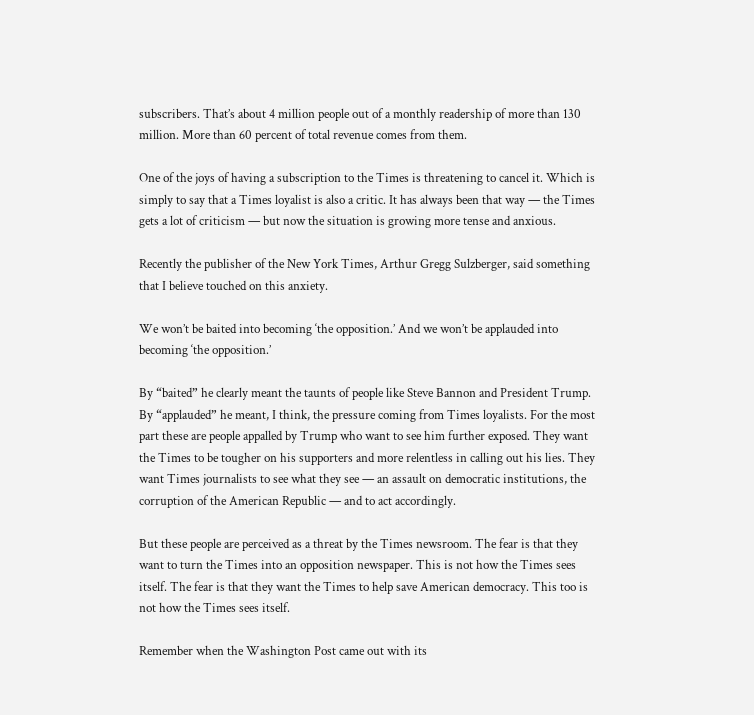subscribers. That’s about 4 million people out of a monthly readership of more than 130 million. More than 60 percent of total revenue comes from them.

One of the joys of having a subscription to the Times is threatening to cancel it. Which is simply to say that a Times loyalist is also a critic. It has always been that way — the Times gets a lot of criticism — but now the situation is growing more tense and anxious.

Recently the publisher of the New York Times, Arthur Gregg Sulzberger, said something that I believe touched on this anxiety.

We won’t be baited into becoming ‘the opposition.’ And we won’t be applauded into becoming ‘the opposition.’

By “baited” he clearly meant the taunts of people like Steve Bannon and President Trump. By “applauded” he meant, I think, the pressure coming from Times loyalists. For the most part these are people appalled by Trump who want to see him further exposed. They want the Times to be tougher on his supporters and more relentless in calling out his lies. They want Times journalists to see what they see — an assault on democratic institutions, the corruption of the American Republic — and to act accordingly.

But these people are perceived as a threat by the Times newsroom. The fear is that they want to turn the Times into an opposition newspaper. This is not how the Times sees itself. The fear is that they want the Times to help save American democracy. This too is not how the Times sees itself.

Remember when the Washington Post came out with its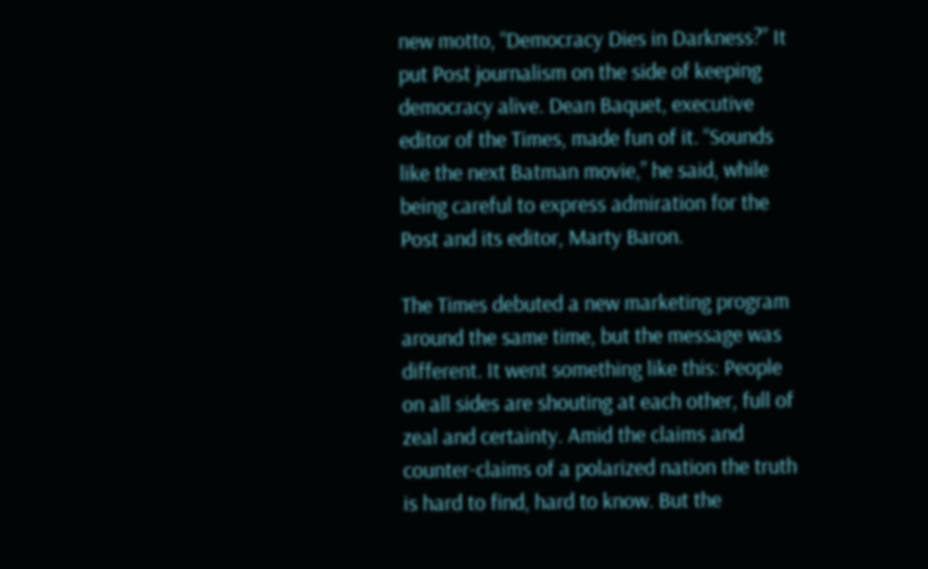new motto, “Democracy Dies in Darkness?” It put Post journalism on the side of keeping democracy alive. Dean Baquet, executive editor of the Times, made fun of it. “Sounds like the next Batman movie,” he said, while being careful to express admiration for the Post and its editor, Marty Baron.

The Times debuted a new marketing program around the same time, but the message was different. It went something like this: People on all sides are shouting at each other, full of zeal and certainty. Amid the claims and counter-claims of a polarized nation the truth is hard to find, hard to know. But the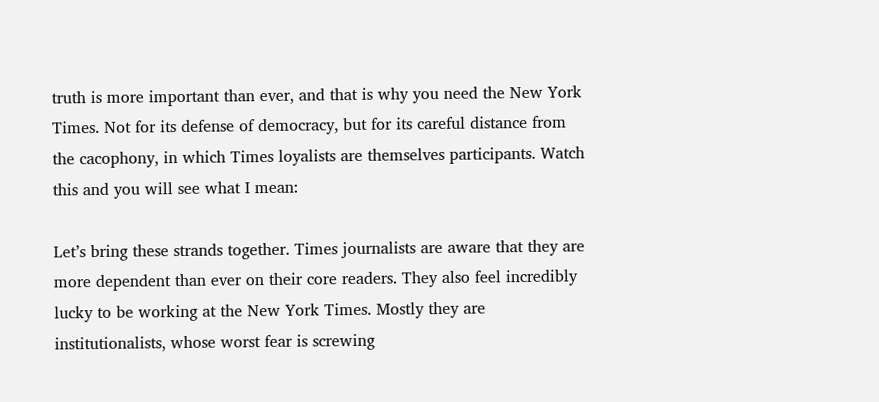truth is more important than ever, and that is why you need the New York Times. Not for its defense of democracy, but for its careful distance from the cacophony, in which Times loyalists are themselves participants. Watch this and you will see what I mean:

Let’s bring these strands together. Times journalists are aware that they are more dependent than ever on their core readers. They also feel incredibly lucky to be working at the New York Times. Mostly they are institutionalists, whose worst fear is screwing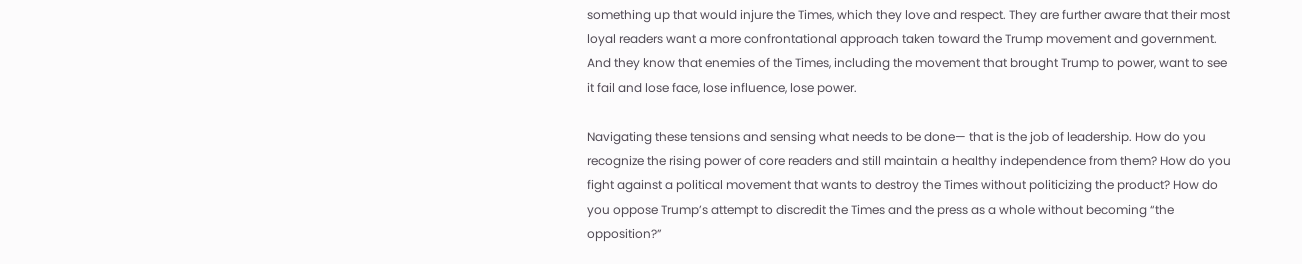something up that would injure the Times, which they love and respect. They are further aware that their most loyal readers want a more confrontational approach taken toward the Trump movement and government. And they know that enemies of the Times, including the movement that brought Trump to power, want to see it fail and lose face, lose influence, lose power.

Navigating these tensions and sensing what needs to be done— that is the job of leadership. How do you recognize the rising power of core readers and still maintain a healthy independence from them? How do you fight against a political movement that wants to destroy the Times without politicizing the product? How do you oppose Trump’s attempt to discredit the Times and the press as a whole without becoming “the opposition?”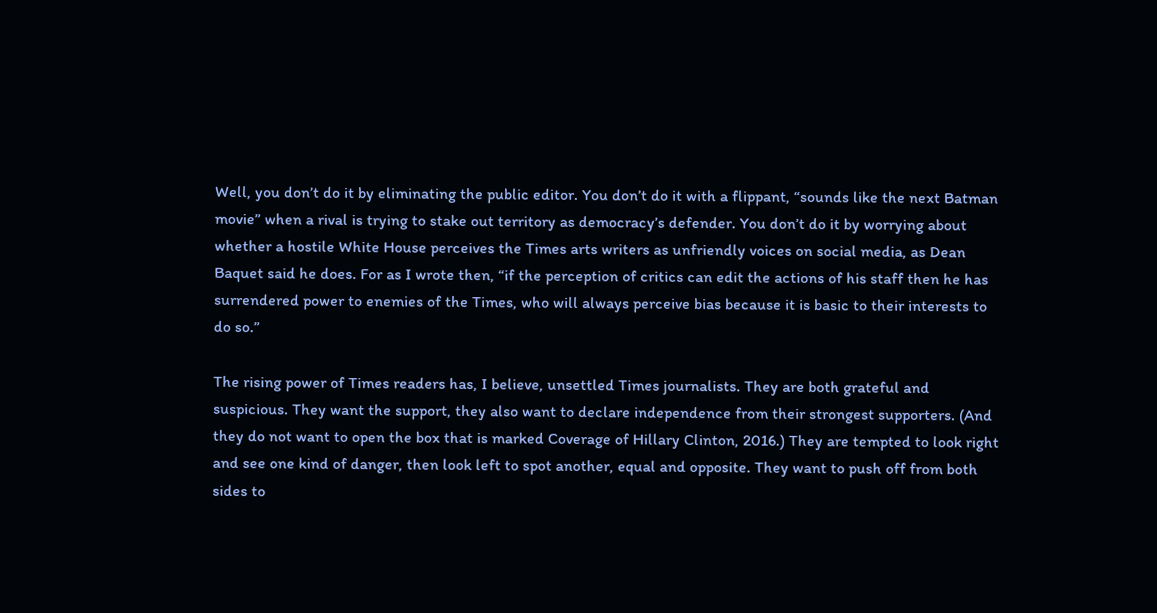Well, you don’t do it by eliminating the public editor. You don’t do it with a flippant, “sounds like the next Batman movie” when a rival is trying to stake out territory as democracy’s defender. You don’t do it by worrying about whether a hostile White House perceives the Times arts writers as unfriendly voices on social media, as Dean Baquet said he does. For as I wrote then, “if the perception of critics can edit the actions of his staff then he has surrendered power to enemies of the Times, who will always perceive bias because it is basic to their interests to do so.”

The rising power of Times readers has, I believe, unsettled Times journalists. They are both grateful and suspicious. They want the support, they also want to declare independence from their strongest supporters. (And they do not want to open the box that is marked Coverage of Hillary Clinton, 2016.) They are tempted to look right and see one kind of danger, then look left to spot another, equal and opposite. They want to push off from both sides to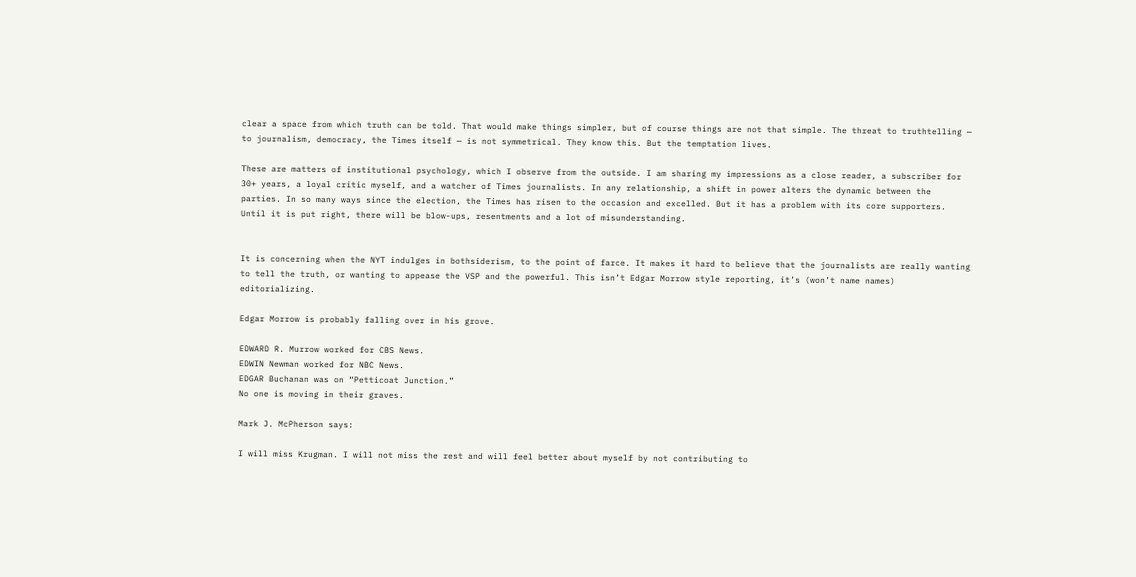clear a space from which truth can be told. That would make things simpler, but of course things are not that simple. The threat to truthtelling — to journalism, democracy, the Times itself — is not symmetrical. They know this. But the temptation lives.

These are matters of institutional psychology, which I observe from the outside. I am sharing my impressions as a close reader, a subscriber for 30+ years, a loyal critic myself, and a watcher of Times journalists. In any relationship, a shift in power alters the dynamic between the parties. In so many ways since the election, the Times has risen to the occasion and excelled. But it has a problem with its core supporters. Until it is put right, there will be blow-ups, resentments and a lot of misunderstanding.


It is concerning when the NYT indulges in bothsiderism, to the point of farce. It makes it hard to believe that the journalists are really wanting to tell the truth, or wanting to appease the VSP and the powerful. This isn’t Edgar Morrow style reporting, it’s (won’t name names) editorializing.

Edgar Morrow is probably falling over in his grove.

EDWARD R. Murrow worked for CBS News.
EDWIN Newman worked for NBC News.
EDGAR Buchanan was on “Petticoat Junction.”
No one is moving in their graves.

Mark J. McPherson says:

I will miss Krugman. I will not miss the rest and will feel better about myself by not contributing to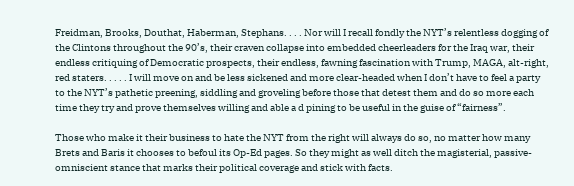Freidman, Brooks, Douthat, Haberman, Stephans. . . . Nor will I recall fondly the NYT’s relentless dogging of the Clintons throughout the 90’s, their craven collapse into embedded cheerleaders for the Iraq war, their endless critiquing of Democratic prospects, their endless, fawning fascination with Trump, MAGA, alt-right, red staters. . . . . I will move on and be less sickened and more clear-headed when I don’t have to feel a party to the NYT’s pathetic preening, siddling and groveling before those that detest them and do so more each time they try and prove themselves willing and able a d pining to be useful in the guise of “fairness”.

Those who make it their business to hate the NYT from the right will always do so, no matter how many Brets and Baris it chooses to befoul its Op-Ed pages. So they might as well ditch the magisterial, passive-omniscient stance that marks their political coverage and stick with facts.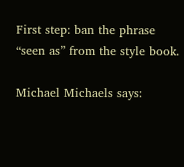First step: ban the phrase “seen as” from the style book.

Michael Michaels says: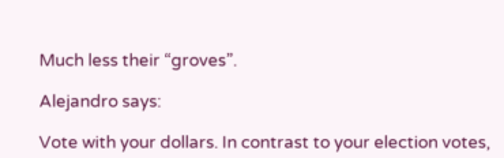Much less their “groves”.

Alejandro says:

Vote with your dollars. In contrast to your election votes,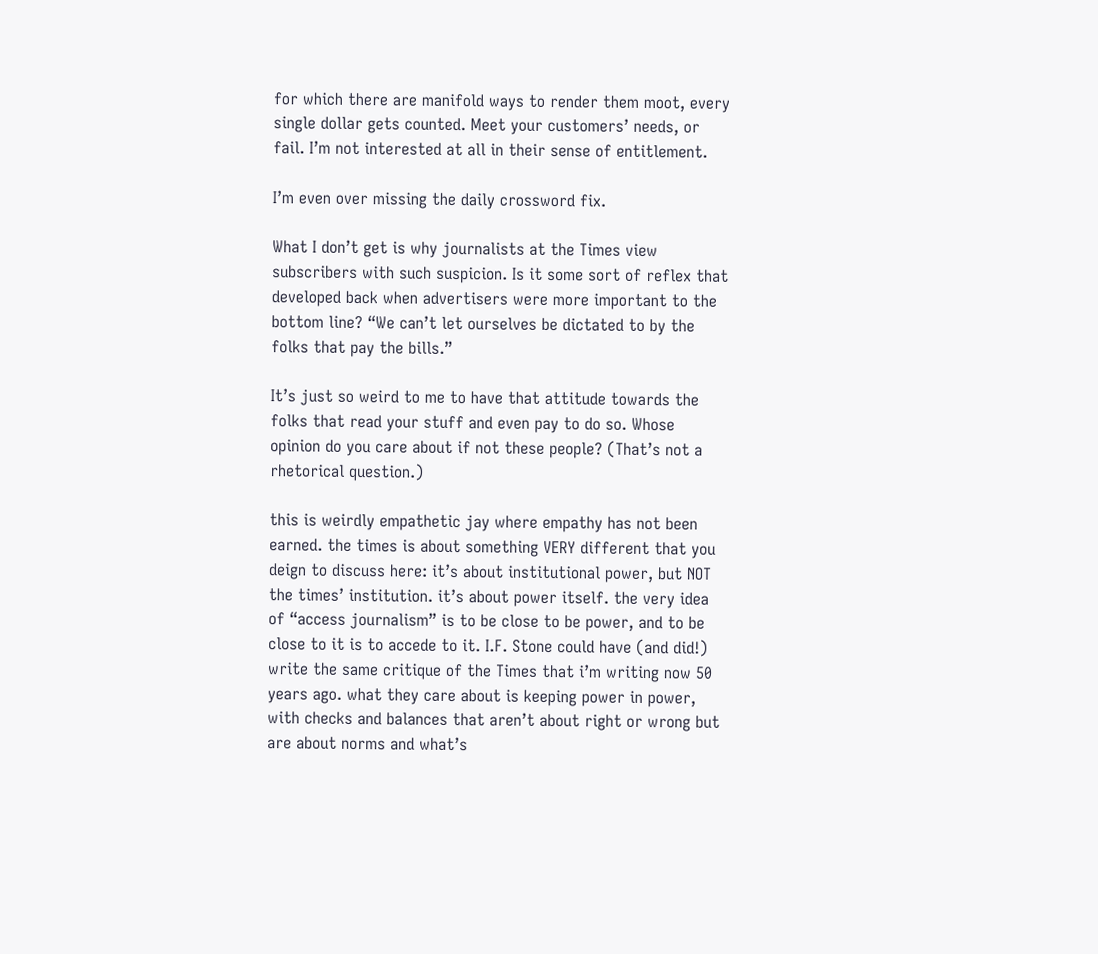for which there are manifold ways to render them moot, every single dollar gets counted. Meet your customers’ needs, or fail. I’m not interested at all in their sense of entitlement.

I’m even over missing the daily crossword fix.

What I don’t get is why journalists at the Times view subscribers with such suspicion. Is it some sort of reflex that developed back when advertisers were more important to the bottom line? “We can’t let ourselves be dictated to by the folks that pay the bills.”

It’s just so weird to me to have that attitude towards the folks that read your stuff and even pay to do so. Whose opinion do you care about if not these people? (That’s not a rhetorical question.)

this is weirdly empathetic jay where empathy has not been earned. the times is about something VERY different that you deign to discuss here: it’s about institutional power, but NOT the times’ institution. it’s about power itself. the very idea of “access journalism” is to be close to be power, and to be close to it is to accede to it. I.F. Stone could have (and did!) write the same critique of the Times that i’m writing now 50 years ago. what they care about is keeping power in power, with checks and balances that aren’t about right or wrong but are about norms and what’s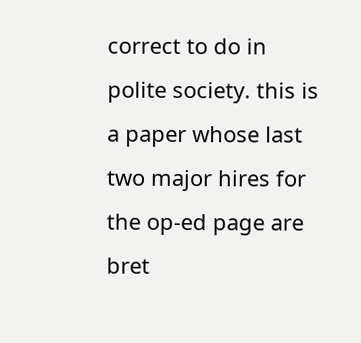correct to do in polite society. this is a paper whose last two major hires for the op-ed page are bret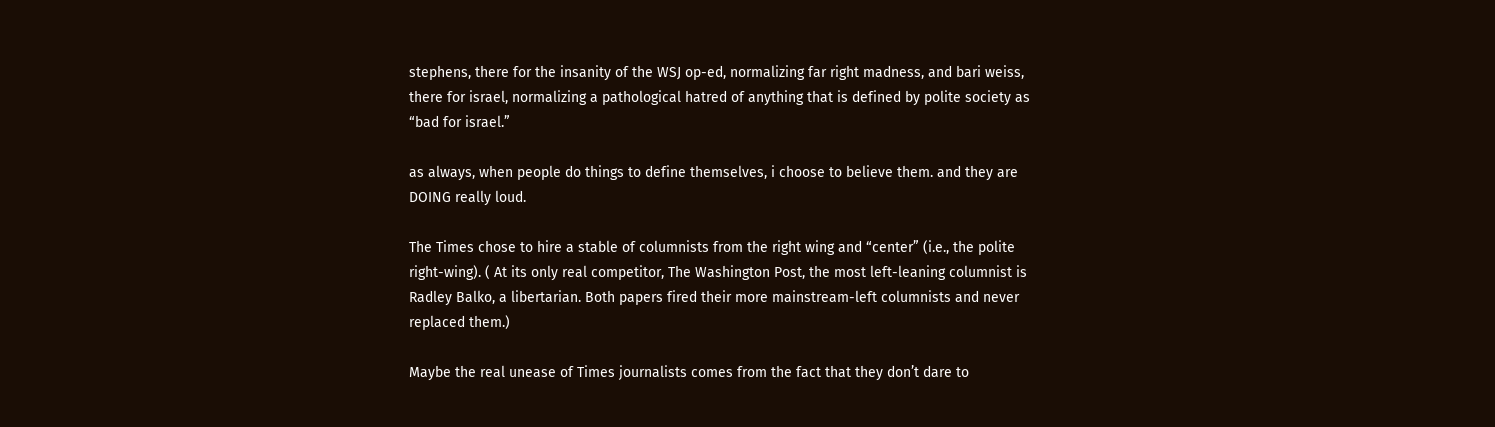stephens, there for the insanity of the WSJ op-ed, normalizing far right madness, and bari weiss, there for israel, normalizing a pathological hatred of anything that is defined by polite society as “bad for israel.”

as always, when people do things to define themselves, i choose to believe them. and they are DOING really loud.

The Times chose to hire a stable of columnists from the right wing and “center” (i.e., the polite right-wing). ( At its only real competitor, The Washington Post, the most left-leaning columnist is Radley Balko, a libertarian. Both papers fired their more mainstream-left columnists and never replaced them.)

Maybe the real unease of Times journalists comes from the fact that they don’t dare to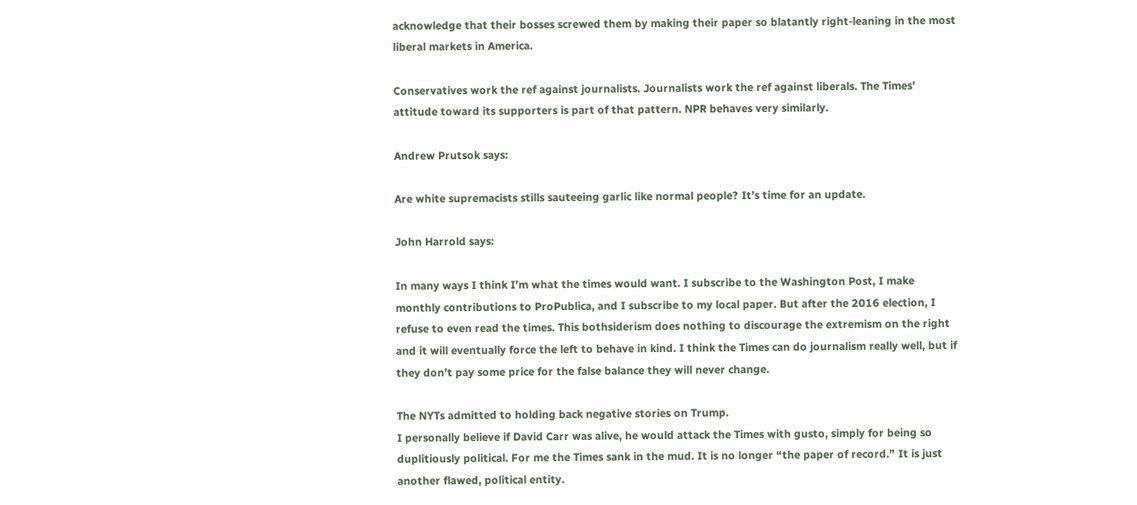acknowledge that their bosses screwed them by making their paper so blatantly right-leaning in the most liberal markets in America.

Conservatives work the ref against journalists. Journalists work the ref against liberals. The Times’ attitude toward its supporters is part of that pattern. NPR behaves very similarly.

Andrew Prutsok says:

Are white supremacists stills sauteeing garlic like normal people? It’s time for an update.

John Harrold says:

In many ways I think I’m what the times would want. I subscribe to the Washington Post, I make monthly contributions to ProPublica, and I subscribe to my local paper. But after the 2016 election, I refuse to even read the times. This bothsiderism does nothing to discourage the extremism on the right and it will eventually force the left to behave in kind. I think the Times can do journalism really well, but if they don’t pay some price for the false balance they will never change.

The NYTs admitted to holding back negative stories on Trump.
I personally believe if David Carr was alive, he would attack the Times with gusto, simply for being so duplitiously political. For me the Times sank in the mud. It is no longer “the paper of record.” It is just another flawed, political entity.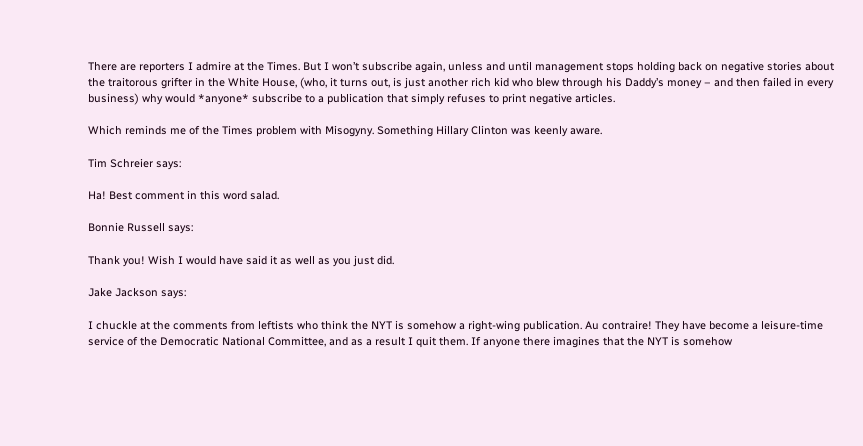There are reporters I admire at the Times. But I won’t subscribe again, unless and until management stops holding back on negative stories about the traitorous grifter in the White House, (who, it turns out, is just another rich kid who blew through his Daddy’s money – and then failed in every business) why would *anyone* subscribe to a publication that simply refuses to print negative articles.

Which reminds me of the Times problem with Misogyny. Something Hillary Clinton was keenly aware.

Tim Schreier says:

Ha! Best comment in this word salad.

Bonnie Russell says:

Thank you! Wish I would have said it as well as you just did.

Jake Jackson says:

I chuckle at the comments from leftists who think the NYT is somehow a right-wing publication. Au contraire! They have become a leisure-time service of the Democratic National Committee, and as a result I quit them. If anyone there imagines that the NYT is somehow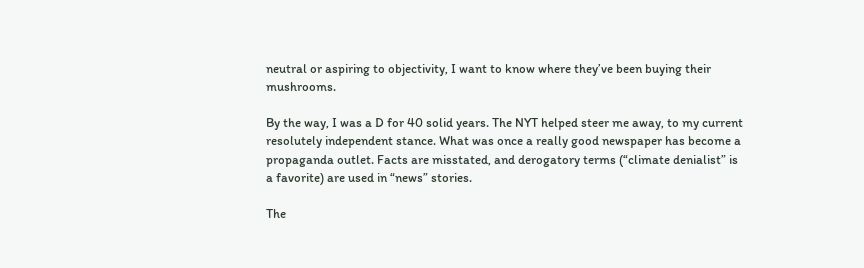neutral or aspiring to objectivity, I want to know where they’ve been buying their mushrooms.

By the way, I was a D for 40 solid years. The NYT helped steer me away, to my current resolutely independent stance. What was once a really good newspaper has become a propaganda outlet. Facts are misstated, and derogatory terms (“climate denialist” is a favorite) are used in “news” stories.

The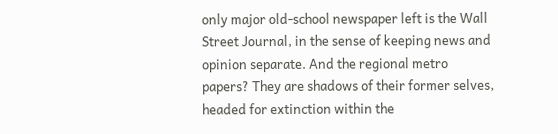only major old-school newspaper left is the Wall Street Journal, in the sense of keeping news and opinion separate. And the regional metro papers? They are shadows of their former selves, headed for extinction within the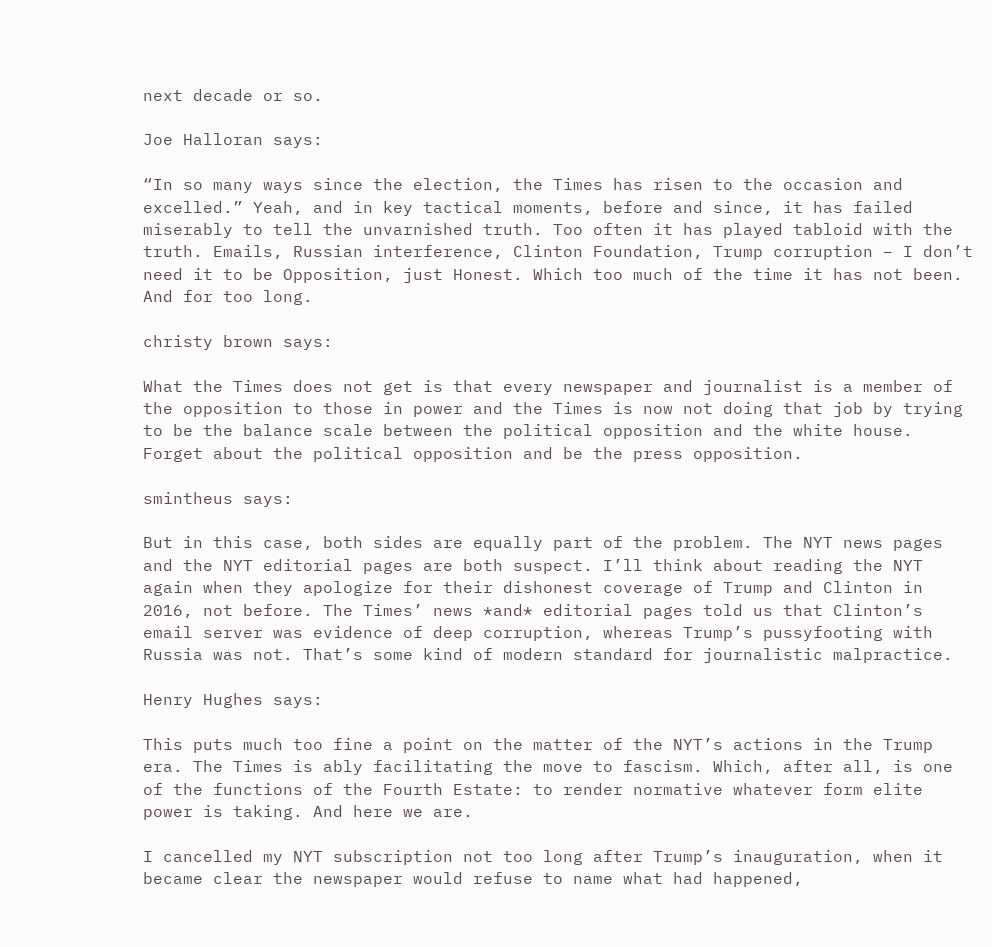next decade or so.

Joe Halloran says:

“In so many ways since the election, the Times has risen to the occasion and excelled.” Yeah, and in key tactical moments, before and since, it has failed miserably to tell the unvarnished truth. Too often it has played tabloid with the truth. Emails, Russian interference, Clinton Foundation, Trump corruption – I don’t need it to be Opposition, just Honest. Which too much of the time it has not been. And for too long.

christy brown says:

What the Times does not get is that every newspaper and journalist is a member of the opposition to those in power and the Times is now not doing that job by trying to be the balance scale between the political opposition and the white house. Forget about the political opposition and be the press opposition.

smintheus says:

But in this case, both sides are equally part of the problem. The NYT news pages and the NYT editorial pages are both suspect. I’ll think about reading the NYT again when they apologize for their dishonest coverage of Trump and Clinton in 2016, not before. The Times’ news *and* editorial pages told us that Clinton’s email server was evidence of deep corruption, whereas Trump’s pussyfooting with Russia was not. That’s some kind of modern standard for journalistic malpractice.

Henry Hughes says:

This puts much too fine a point on the matter of the NYT’s actions in the Trump era. The Times is ably facilitating the move to fascism. Which, after all, is one of the functions of the Fourth Estate: to render normative whatever form elite power is taking. And here we are.

I cancelled my NYT subscription not too long after Trump’s inauguration, when it became clear the newspaper would refuse to name what had happened,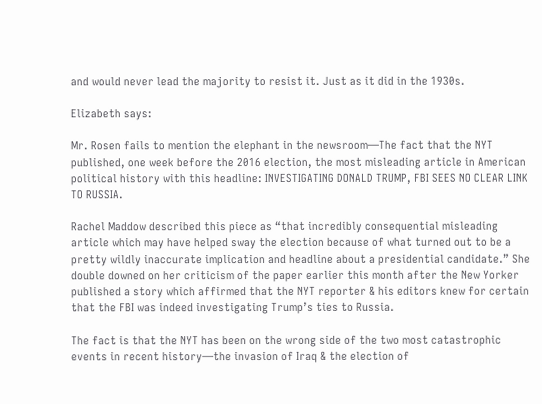and would never lead the majority to resist it. Just as it did in the 1930s.

Elizabeth says:

Mr. Rosen fails to mention the elephant in the newsroom—The fact that the NYT published, one week before the 2016 election, the most misleading article in American political history with this headline: INVESTIGATING DONALD TRUMP, FBI SEES NO CLEAR LINK TO RUSSIA.

Rachel Maddow described this piece as “that incredibly consequential misleading article which may have helped sway the election because of what turned out to be a pretty wildly inaccurate implication and headline about a presidential candidate.” She double downed on her criticism of the paper earlier this month after the New Yorker published a story which affirmed that the NYT reporter & his editors knew for certain that the FBI was indeed investigating Trump’s ties to Russia.

The fact is that the NYT has been on the wrong side of the two most catastrophic events in recent history—the invasion of Iraq & the election of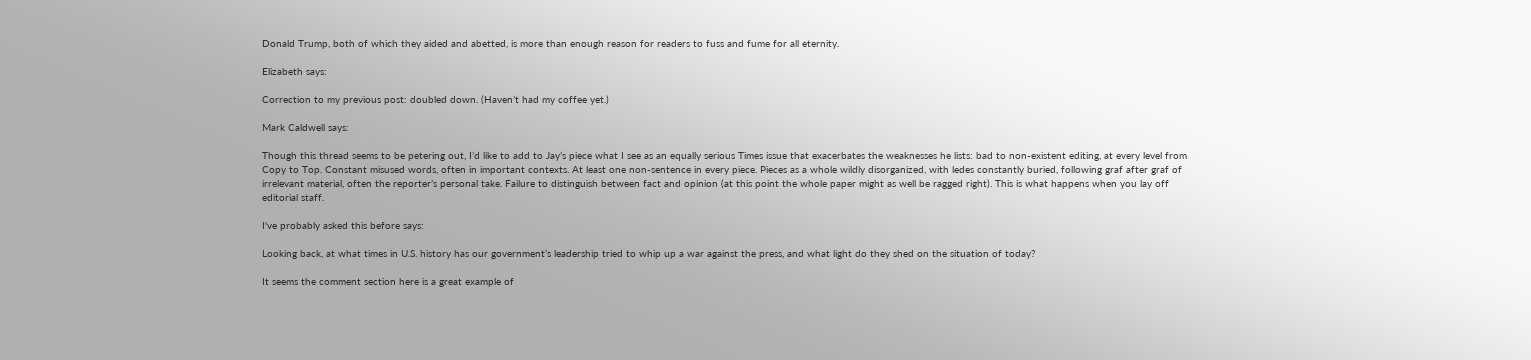Donald Trump, both of which they aided and abetted, is more than enough reason for readers to fuss and fume for all eternity.

Elizabeth says:

Correction to my previous post: doubled down. (Haven’t had my coffee yet.)

Mark Caldwell says:

Though this thread seems to be petering out, I’d like to add to Jay’s piece what I see as an equally serious Times issue that exacerbates the weaknesses he lists: bad to non-existent editing, at every level from Copy to Top. Constant misused words, often in important contexts. At least one non-sentence in every piece. Pieces as a whole wildly disorganized, with ledes constantly buried, following graf after graf of irrelevant material, often the reporter’s personal take. Failure to distinguish between fact and opinion (at this point the whole paper might as well be ragged right). This is what happens when you lay off editorial staff.

I've probably asked this before says:

Looking back, at what times in U.S. history has our government’s leadership tried to whip up a war against the press, and what light do they shed on the situation of today?

It seems the comment section here is a great example of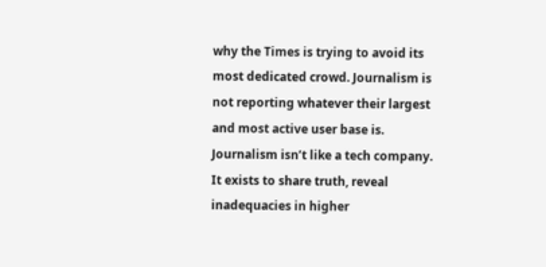why the Times is trying to avoid its most dedicated crowd. Journalism is not reporting whatever their largest and most active user base is. Journalism isn’t like a tech company. It exists to share truth, reveal inadequacies in higher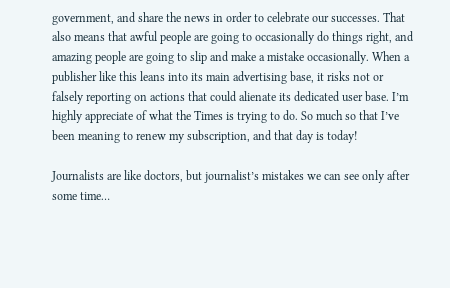government, and share the news in order to celebrate our successes. That also means that awful people are going to occasionally do things right, and amazing people are going to slip and make a mistake occasionally. When a publisher like this leans into its main advertising base, it risks not or falsely reporting on actions that could alienate its dedicated user base. I’m highly appreciate of what the Times is trying to do. So much so that I’ve been meaning to renew my subscription, and that day is today!

Journalists are like doctors, but journalist’s mistakes we can see only after some time…